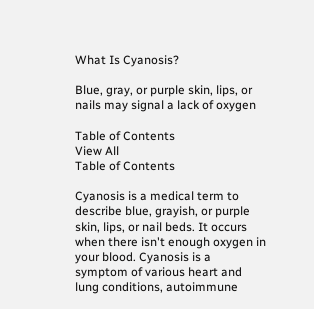What Is Cyanosis?

Blue, gray, or purple skin, lips, or nails may signal a lack of oxygen

Table of Contents
View All
Table of Contents

Cyanosis is a medical term to describe blue, grayish, or purple skin, lips, or nail beds. It occurs when there isn't enough oxygen in your blood. Cyanosis is a symptom of various heart and lung conditions, autoimmune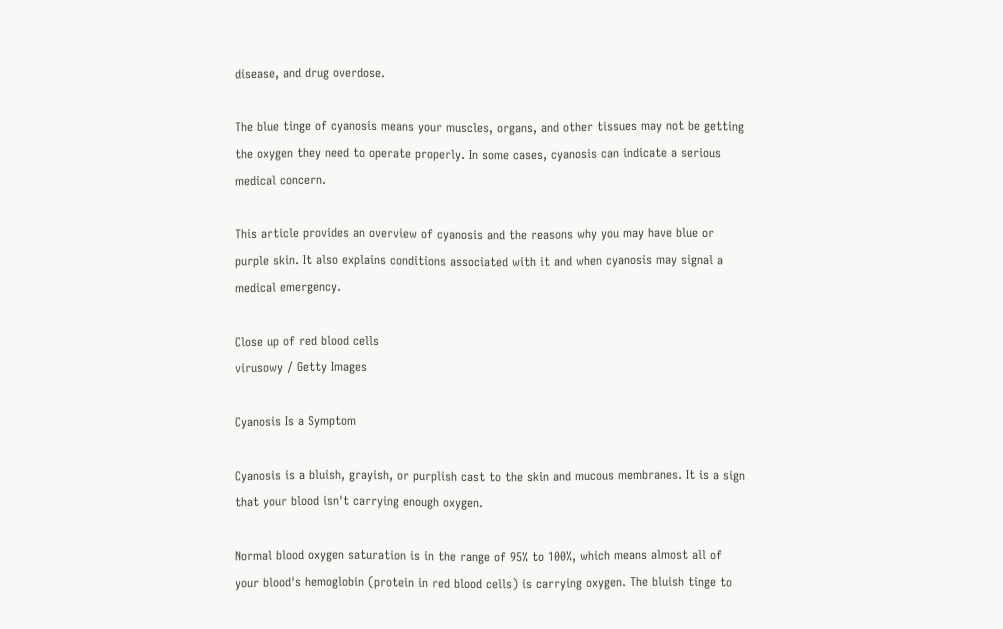disease, and drug overdose.

The blue tinge of cyanosis means your muscles, organs, and other tissues may not be getting the oxygen they need to operate properly. In some cases, cyanosis can indicate a serious medical concern.

This article provides an overview of cyanosis and the reasons why you may have blue or purple skin. It also explains conditions associated with it and when cyanosis may signal a medical emergency.

Close up of red blood cells
virusowy / Getty Images

Cyanosis Is a Symptom

Cyanosis is a bluish, grayish, or purplish cast to the skin and mucous membranes. It is a sign that your blood isn't carrying enough oxygen.

Normal blood oxygen saturation is in the range of 95% to 100%, which means almost all of your blood's hemoglobin (protein in red blood cells) is carrying oxygen. The bluish tinge to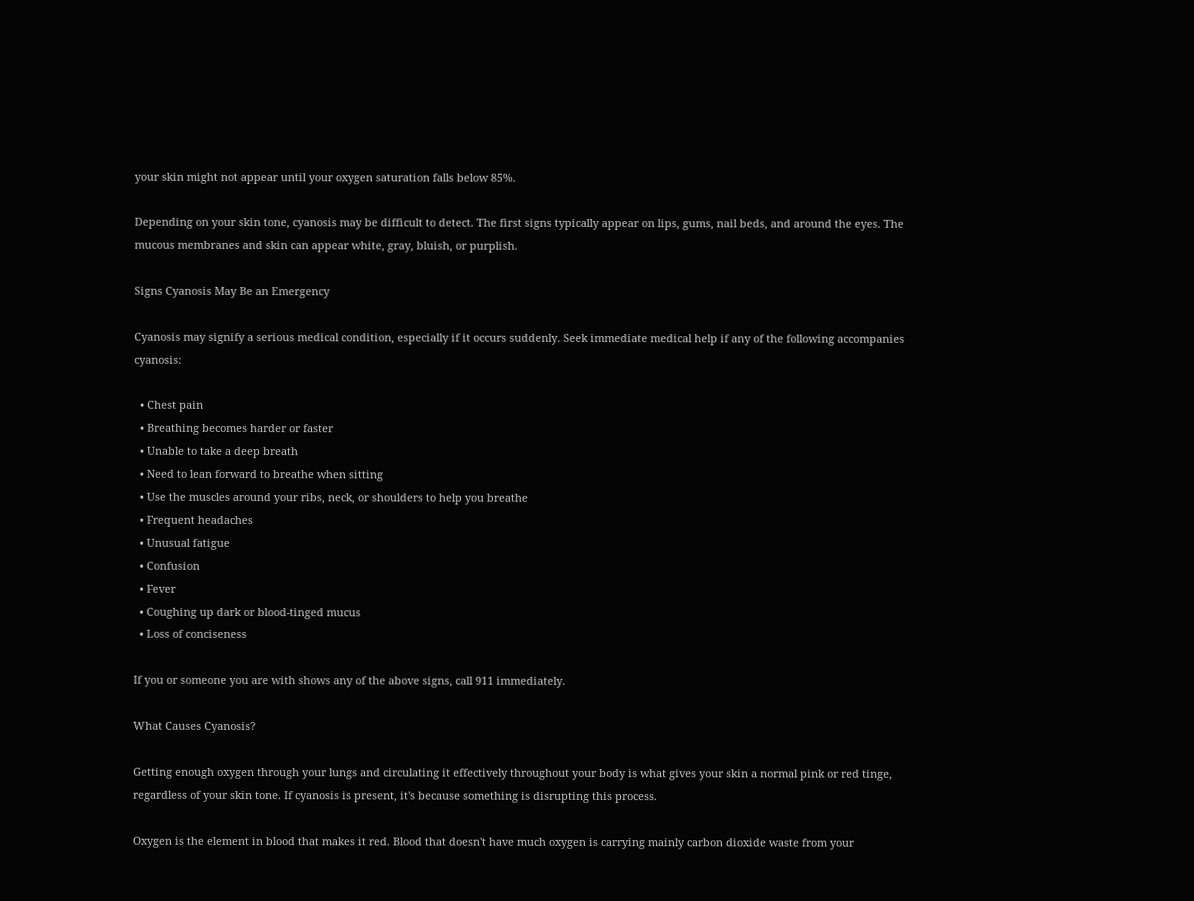your skin might not appear until your oxygen saturation falls below 85%.

Depending on your skin tone, cyanosis may be difficult to detect. The first signs typically appear on lips, gums, nail beds, and around the eyes. The mucous membranes and skin can appear white, gray, bluish, or purplish.

Signs Cyanosis May Be an Emergency

Cyanosis may signify a serious medical condition, especially if it occurs suddenly. Seek immediate medical help if any of the following accompanies cyanosis:

  • Chest pain
  • Breathing becomes harder or faster
  • Unable to take a deep breath
  • Need to lean forward to breathe when sitting
  • Use the muscles around your ribs, neck, or shoulders to help you breathe
  • Frequent headaches
  • Unusual fatigue
  • Confusion
  • Fever
  • Coughing up dark or blood-tinged mucus
  • Loss of conciseness

If you or someone you are with shows any of the above signs, call 911 immediately.

What Causes Cyanosis?

Getting enough oxygen through your lungs and circulating it effectively throughout your body is what gives your skin a normal pink or red tinge, regardless of your skin tone. If cyanosis is present, it's because something is disrupting this process.

Oxygen is the element in blood that makes it red. Blood that doesn't have much oxygen is carrying mainly carbon dioxide waste from your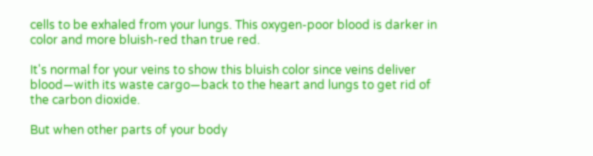cells to be exhaled from your lungs. This oxygen-poor blood is darker in color and more bluish-red than true red.

It's normal for your veins to show this bluish color since veins deliver blood—with its waste cargo—back to the heart and lungs to get rid of the carbon dioxide.

But when other parts of your body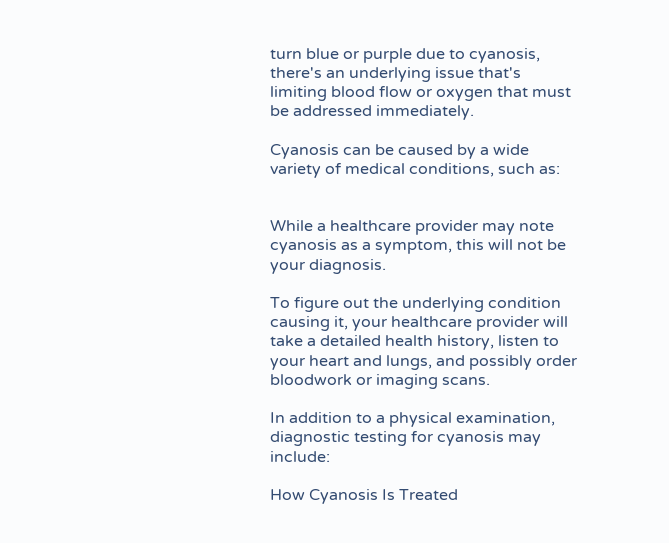turn blue or purple due to cyanosis, there's an underlying issue that's limiting blood flow or oxygen that must be addressed immediately.

Cyanosis can be caused by a wide variety of medical conditions, such as:


While a healthcare provider may note cyanosis as a symptom, this will not be your diagnosis.

To figure out the underlying condition causing it, your healthcare provider will take a detailed health history, listen to your heart and lungs, and possibly order bloodwork or imaging scans.

In addition to a physical examination, diagnostic testing for cyanosis may include:

How Cyanosis Is Treated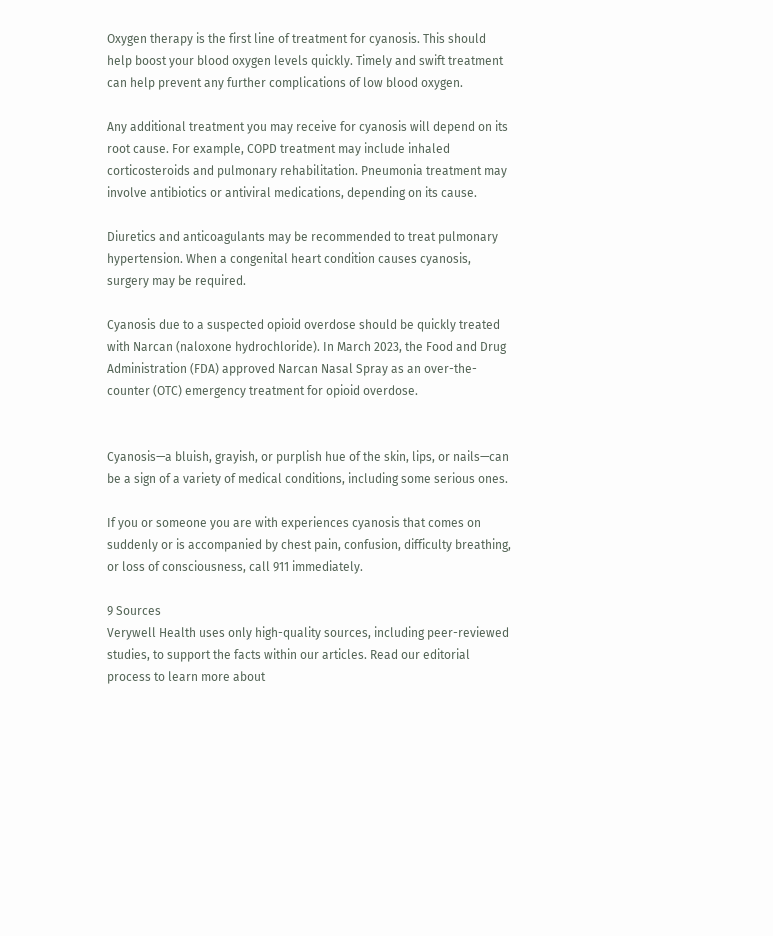Oxygen therapy is the first line of treatment for cyanosis. This should help boost your blood oxygen levels quickly. Timely and swift treatment can help prevent any further complications of low blood oxygen.

Any additional treatment you may receive for cyanosis will depend on its root cause. For example, COPD treatment may include inhaled corticosteroids and pulmonary rehabilitation. Pneumonia treatment may involve antibiotics or antiviral medications, depending on its cause.

Diuretics and anticoagulants may be recommended to treat pulmonary hypertension. When a congenital heart condition causes cyanosis, surgery may be required.

Cyanosis due to a suspected opioid overdose should be quickly treated with Narcan (naloxone hydrochloride). In March 2023, the Food and Drug Administration (FDA) approved Narcan Nasal Spray as an over-the-counter (OTC) emergency treatment for opioid overdose.


Cyanosis—a bluish, grayish, or purplish hue of the skin, lips, or nails—can be a sign of a variety of medical conditions, including some serious ones.

If you or someone you are with experiences cyanosis that comes on suddenly or is accompanied by chest pain, confusion, difficulty breathing, or loss of consciousness, call 911 immediately.

9 Sources
Verywell Health uses only high-quality sources, including peer-reviewed studies, to support the facts within our articles. Read our editorial process to learn more about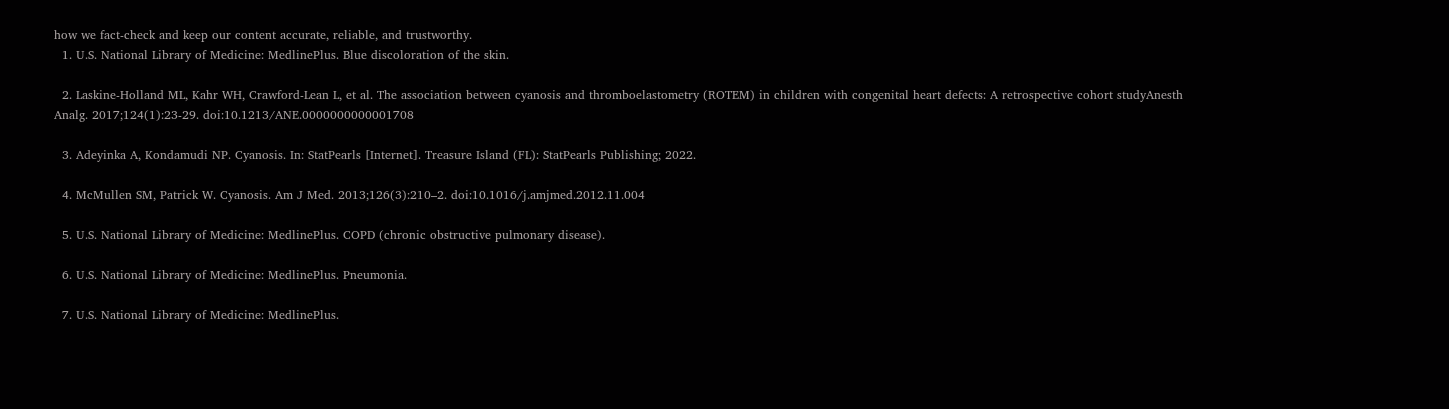how we fact-check and keep our content accurate, reliable, and trustworthy.
  1. U.S. National Library of Medicine: MedlinePlus. Blue discoloration of the skin.

  2. Laskine-Holland ML, Kahr WH, Crawford-Lean L, et al. The association between cyanosis and thromboelastometry (ROTEM) in children with congenital heart defects: A retrospective cohort studyAnesth Analg. 2017;124(1):23-29. doi:10.1213/ANE.0000000000001708

  3. Adeyinka A, Kondamudi NP. Cyanosis. In: StatPearls [Internet]. Treasure Island (FL): StatPearls Publishing; 2022.

  4. McMullen SM, Patrick W. Cyanosis. Am J Med. 2013;126(3):210–2. doi:10.1016/j.amjmed.2012.11.004

  5. U.S. National Library of Medicine: MedlinePlus. COPD (chronic obstructive pulmonary disease).

  6. U.S. National Library of Medicine: MedlinePlus. Pneumonia.

  7. U.S. National Library of Medicine: MedlinePlus.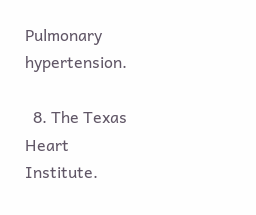Pulmonary hypertension.

  8. The Texas Heart Institute.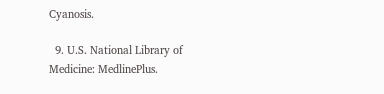Cyanosis.

  9. U.S. National Library of Medicine: MedlinePlus.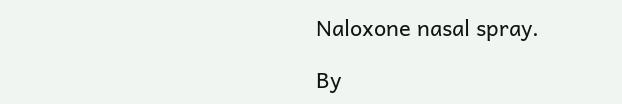Naloxone nasal spray.

By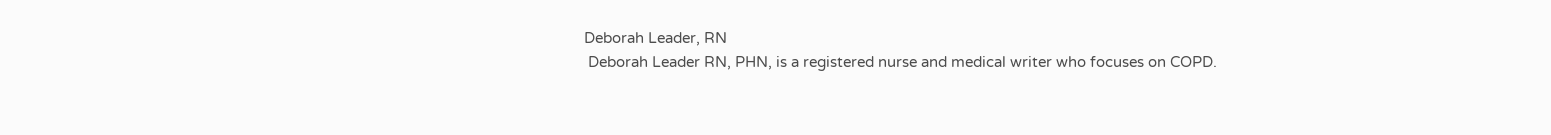Deborah Leader, RN
 Deborah Leader RN, PHN, is a registered nurse and medical writer who focuses on COPD.